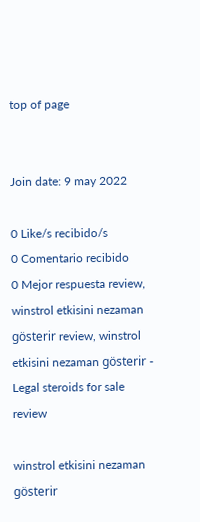top of page


Join date: 9 may 2022

0 Like/s recibido/s
0 Comentario recibido
0 Mejor respuesta review, winstrol etkisini nezaman gösterir review, winstrol etkisini nezaman gösterir - Legal steroids for sale review

winstrol etkisini nezaman gösterir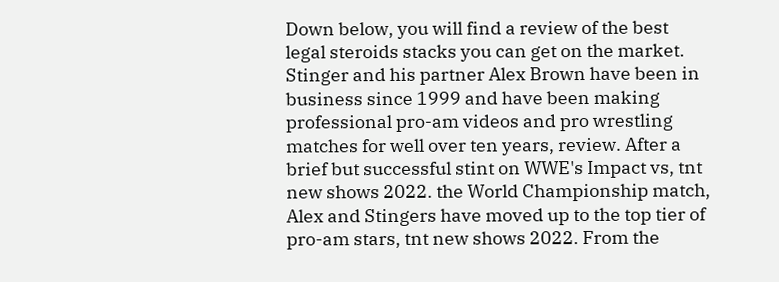Down below, you will find a review of the best legal steroids stacks you can get on the market. Stinger and his partner Alex Brown have been in business since 1999 and have been making professional pro-am videos and pro wrestling matches for well over ten years, review. After a brief but successful stint on WWE's Impact vs, tnt new shows 2022. the World Championship match, Alex and Stingers have moved up to the top tier of pro-am stars, tnt new shows 2022. From the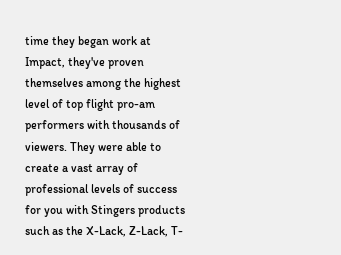time they began work at Impact, they've proven themselves among the highest level of top flight pro-am performers with thousands of viewers. They were able to create a vast array of professional levels of success for you with Stingers products such as the X-Lack, Z-Lack, T-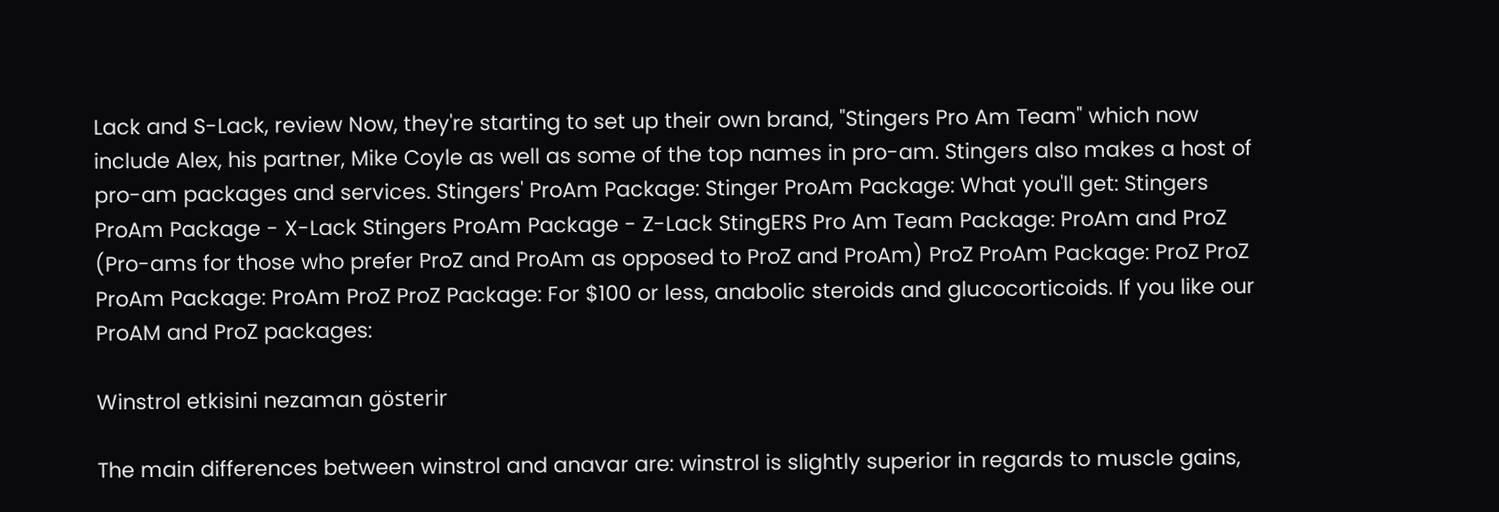Lack and S-Lack, review Now, they're starting to set up their own brand, "Stingers Pro Am Team" which now include Alex, his partner, Mike Coyle as well as some of the top names in pro-am. Stingers also makes a host of pro-am packages and services. Stingers' ProAm Package: Stinger ProAm Package: What you'll get: Stingers ProAm Package - X-Lack Stingers ProAm Package - Z-Lack StingERS Pro Am Team Package: ProAm and ProZ (Pro-ams for those who prefer ProZ and ProAm as opposed to ProZ and ProAm) ProZ ProAm Package: ProZ ProZ ProAm Package: ProAm ProZ ProZ Package: For $100 or less, anabolic steroids and glucocorticoids. If you like our ProAM and ProZ packages:

Winstrol etkisini nezaman gösterir

The main differences between winstrol and anavar are: winstrol is slightly superior in regards to muscle gains,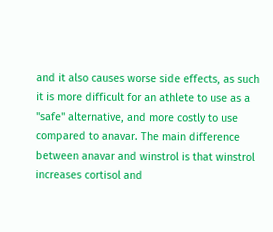and it also causes worse side effects, as such it is more difficult for an athlete to use as a "safe" alternative, and more costly to use compared to anavar. The main difference between anavar and winstrol is that winstrol increases cortisol and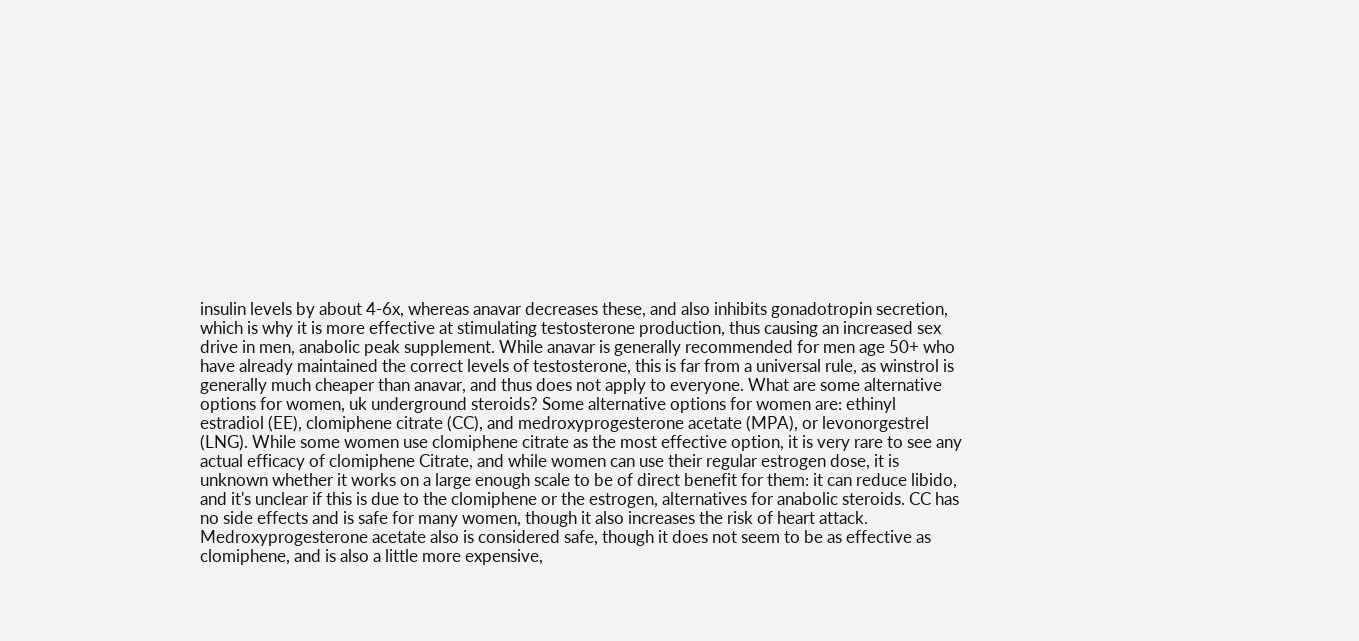insulin levels by about 4-6x, whereas anavar decreases these, and also inhibits gonadotropin secretion, which is why it is more effective at stimulating testosterone production, thus causing an increased sex drive in men, anabolic peak supplement. While anavar is generally recommended for men age 50+ who have already maintained the correct levels of testosterone, this is far from a universal rule, as winstrol is generally much cheaper than anavar, and thus does not apply to everyone. What are some alternative options for women, uk underground steroids? Some alternative options for women are: ethinyl estradiol (EE), clomiphene citrate (CC), and medroxyprogesterone acetate (MPA), or levonorgestrel (LNG). While some women use clomiphene citrate as the most effective option, it is very rare to see any actual efficacy of clomiphene Citrate, and while women can use their regular estrogen dose, it is unknown whether it works on a large enough scale to be of direct benefit for them: it can reduce libido, and it's unclear if this is due to the clomiphene or the estrogen, alternatives for anabolic steroids. CC has no side effects and is safe for many women, though it also increases the risk of heart attack. Medroxyprogesterone acetate also is considered safe, though it does not seem to be as effective as clomiphene, and is also a little more expensive,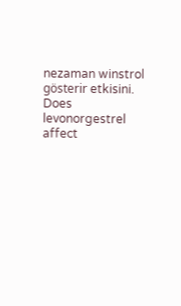nezaman winstrol gösterir etkisini. Does levonorgestrel affect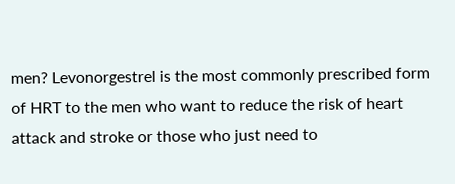men? Levonorgestrel is the most commonly prescribed form of HRT to the men who want to reduce the risk of heart attack and stroke or those who just need to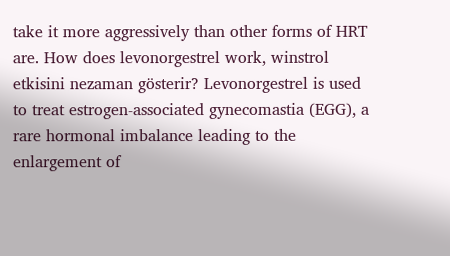take it more aggressively than other forms of HRT are. How does levonorgestrel work, winstrol etkisini nezaman gösterir? Levonorgestrel is used to treat estrogen-associated gynecomastia (EGG), a rare hormonal imbalance leading to the enlargement of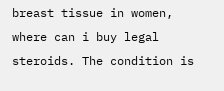breast tissue in women, where can i buy legal steroids. The condition is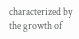characterized by the growth of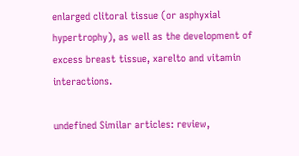enlarged clitoral tissue (or asphyxial hypertrophy), as well as the development of excess breast tissue, xarelto and vitamin interactions.

undefined Similar articles: review,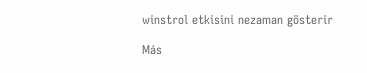winstrol etkisini nezaman gösterir

Más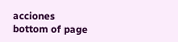acciones
bottom of page